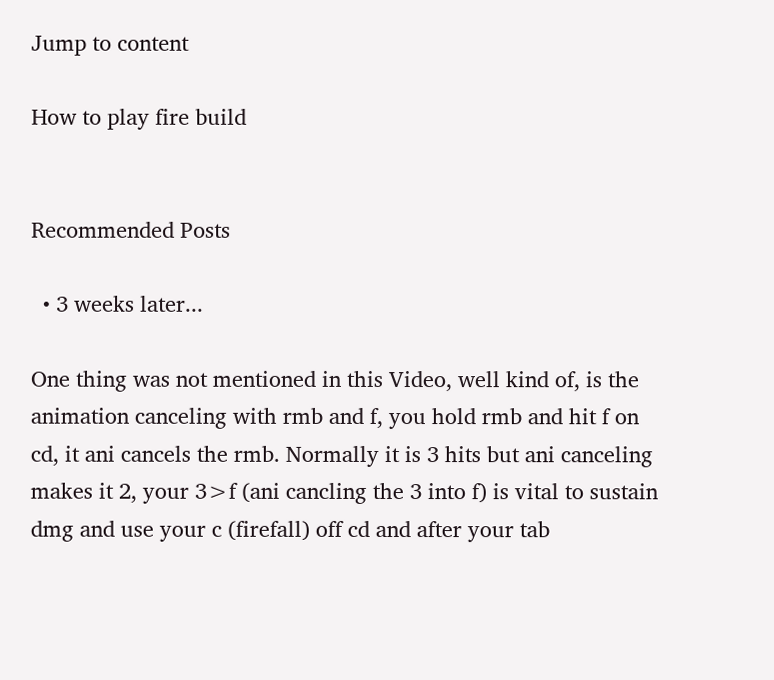Jump to content

How to play fire build


Recommended Posts

  • 3 weeks later...

One thing was not mentioned in this Video, well kind of, is the animation canceling with rmb and f, you hold rmb and hit f on cd, it ani cancels the rmb. Normally it is 3 hits but ani canceling makes it 2, your 3>f (ani cancling the 3 into f) is vital to sustain dmg and use your c (firefall) off cd and after your tab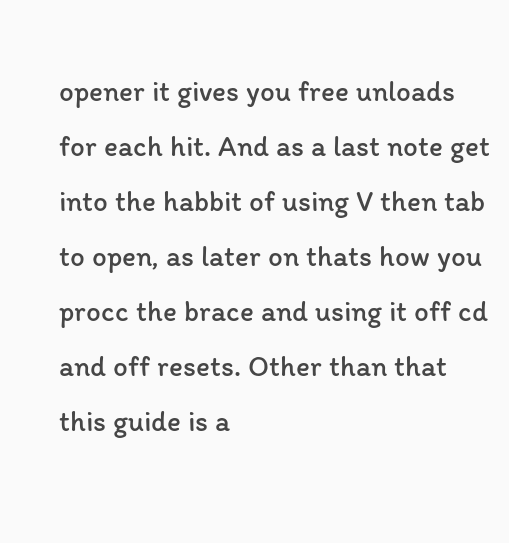opener it gives you free unloads for each hit. And as a last note get into the habbit of using V then tab to open, as later on thats how you procc the brace and using it off cd and off resets. Other than that this guide is a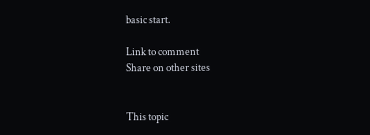basic start.

Link to comment
Share on other sites


This topic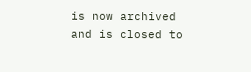is now archived and is closed to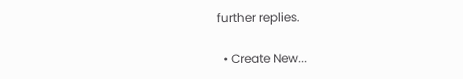further replies.

  • Create New...